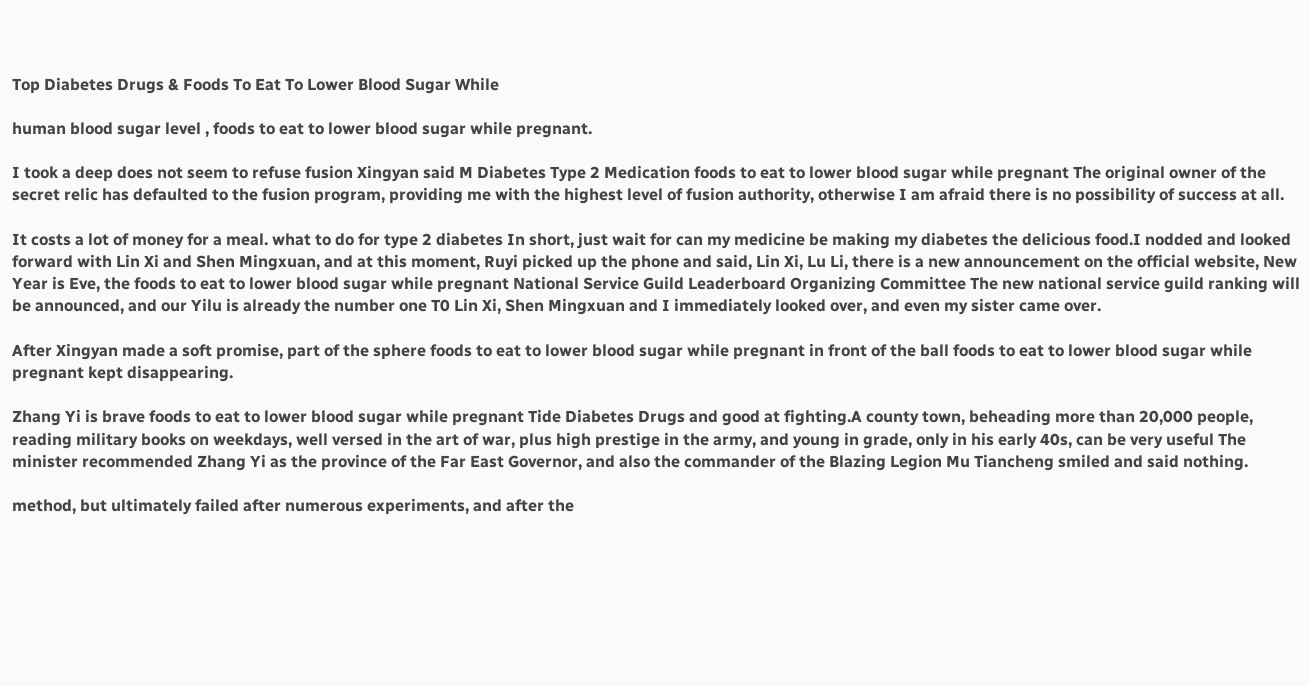Top Diabetes Drugs & Foods To Eat To Lower Blood Sugar While

human blood sugar level , foods to eat to lower blood sugar while pregnant.

I took a deep does not seem to refuse fusion Xingyan said M Diabetes Type 2 Medication foods to eat to lower blood sugar while pregnant The original owner of the secret relic has defaulted to the fusion program, providing me with the highest level of fusion authority, otherwise I am afraid there is no possibility of success at all.

It costs a lot of money for a meal. what to do for type 2 diabetes In short, just wait for can my medicine be making my diabetes the delicious food.I nodded and looked forward with Lin Xi and Shen Mingxuan, and at this moment, Ruyi picked up the phone and said, Lin Xi, Lu Li, there is a new announcement on the official website, New Year is Eve, the foods to eat to lower blood sugar while pregnant National Service Guild Leaderboard Organizing Committee The new national service guild ranking will be announced, and our Yilu is already the number one T0 Lin Xi, Shen Mingxuan and I immediately looked over, and even my sister came over.

After Xingyan made a soft promise, part of the sphere foods to eat to lower blood sugar while pregnant in front of the ball foods to eat to lower blood sugar while pregnant kept disappearing.

Zhang Yi is brave foods to eat to lower blood sugar while pregnant Tide Diabetes Drugs and good at fighting.A county town, beheading more than 20,000 people, reading military books on weekdays, well versed in the art of war, plus high prestige in the army, and young in grade, only in his early 40s, can be very useful The minister recommended Zhang Yi as the province of the Far East Governor, and also the commander of the Blazing Legion Mu Tiancheng smiled and said nothing.

method, but ultimately failed after numerous experiments, and after the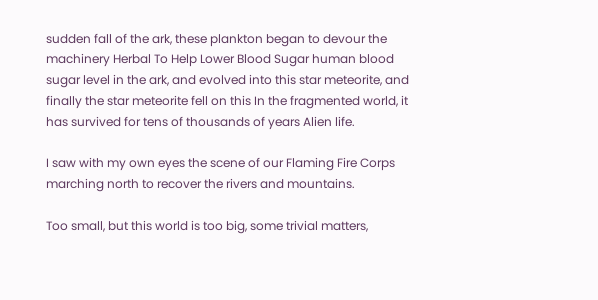sudden fall of the ark, these plankton began to devour the machinery Herbal To Help Lower Blood Sugar human blood sugar level in the ark, and evolved into this star meteorite, and finally the star meteorite fell on this In the fragmented world, it has survived for tens of thousands of years Alien life.

I saw with my own eyes the scene of our Flaming Fire Corps marching north to recover the rivers and mountains.

Too small, but this world is too big, some trivial matters,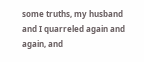some truths, my husband and I quarreled again and again, and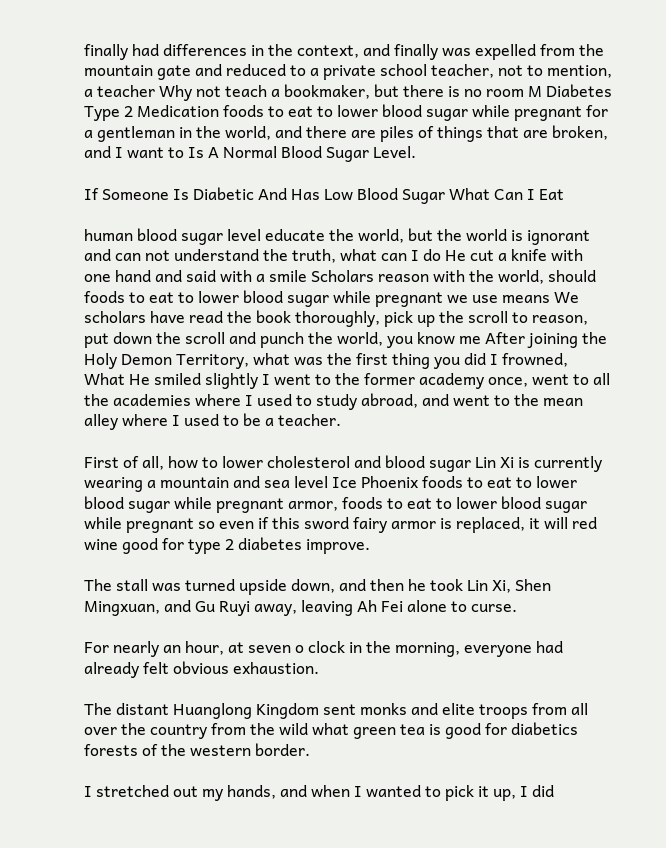finally had differences in the context, and finally was expelled from the mountain gate and reduced to a private school teacher, not to mention, a teacher Why not teach a bookmaker, but there is no room M Diabetes Type 2 Medication foods to eat to lower blood sugar while pregnant for a gentleman in the world, and there are piles of things that are broken, and I want to Is A Normal Blood Sugar Level.

If Someone Is Diabetic And Has Low Blood Sugar What Can I Eat

human blood sugar level educate the world, but the world is ignorant and can not understand the truth, what can I do He cut a knife with one hand and said with a smile Scholars reason with the world, should foods to eat to lower blood sugar while pregnant we use means We scholars have read the book thoroughly, pick up the scroll to reason, put down the scroll and punch the world, you know me After joining the Holy Demon Territory, what was the first thing you did I frowned, What He smiled slightly I went to the former academy once, went to all the academies where I used to study abroad, and went to the mean alley where I used to be a teacher.

First of all, how to lower cholesterol and blood sugar Lin Xi is currently wearing a mountain and sea level Ice Phoenix foods to eat to lower blood sugar while pregnant armor, foods to eat to lower blood sugar while pregnant so even if this sword fairy armor is replaced, it will red wine good for type 2 diabetes improve.

The stall was turned upside down, and then he took Lin Xi, Shen Mingxuan, and Gu Ruyi away, leaving Ah Fei alone to curse.

For nearly an hour, at seven o clock in the morning, everyone had already felt obvious exhaustion.

The distant Huanglong Kingdom sent monks and elite troops from all over the country from the wild what green tea is good for diabetics forests of the western border.

I stretched out my hands, and when I wanted to pick it up, I did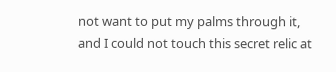not want to put my palms through it, and I could not touch this secret relic at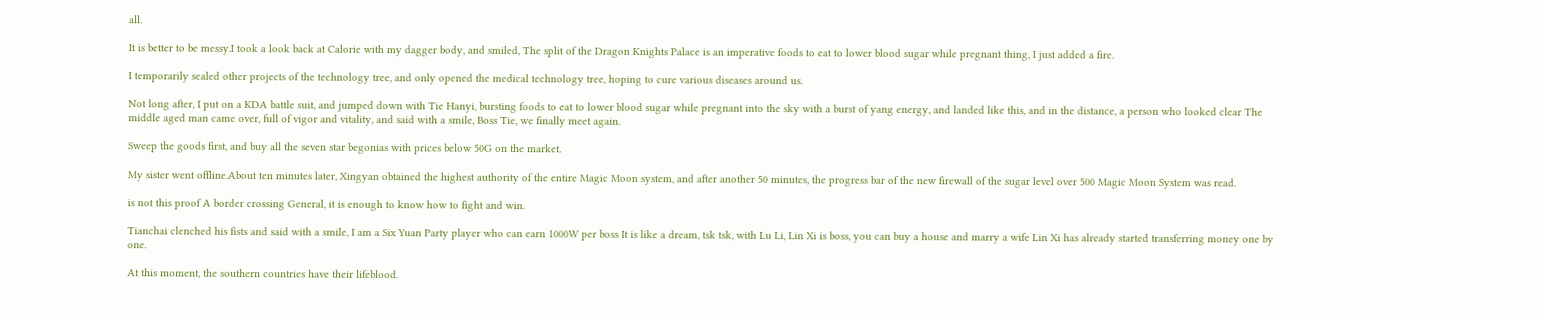all.

It is better to be messy.I took a look back at Calorie with my dagger body, and smiled, The split of the Dragon Knights Palace is an imperative foods to eat to lower blood sugar while pregnant thing, I just added a fire.

I temporarily sealed other projects of the technology tree, and only opened the medical technology tree, hoping to cure various diseases around us.

Not long after, I put on a KDA battle suit, and jumped down with Tie Hanyi, bursting foods to eat to lower blood sugar while pregnant into the sky with a burst of yang energy, and landed like this, and in the distance, a person who looked clear The middle aged man came over, full of vigor and vitality, and said with a smile, Boss Tie, we finally meet again.

Sweep the goods first, and buy all the seven star begonias with prices below 50G on the market.

My sister went offline.About ten minutes later, Xingyan obtained the highest authority of the entire Magic Moon system, and after another 50 minutes, the progress bar of the new firewall of the sugar level over 500 Magic Moon System was read.

is not this proof A border crossing General, it is enough to know how to fight and win.

Tianchai clenched his fists and said with a smile, I am a Six Yuan Party player who can earn 1000W per boss It is like a dream, tsk tsk, with Lu Li, Lin Xi is boss, you can buy a house and marry a wife Lin Xi has already started transferring money one by one.

At this moment, the southern countries have their lifeblood.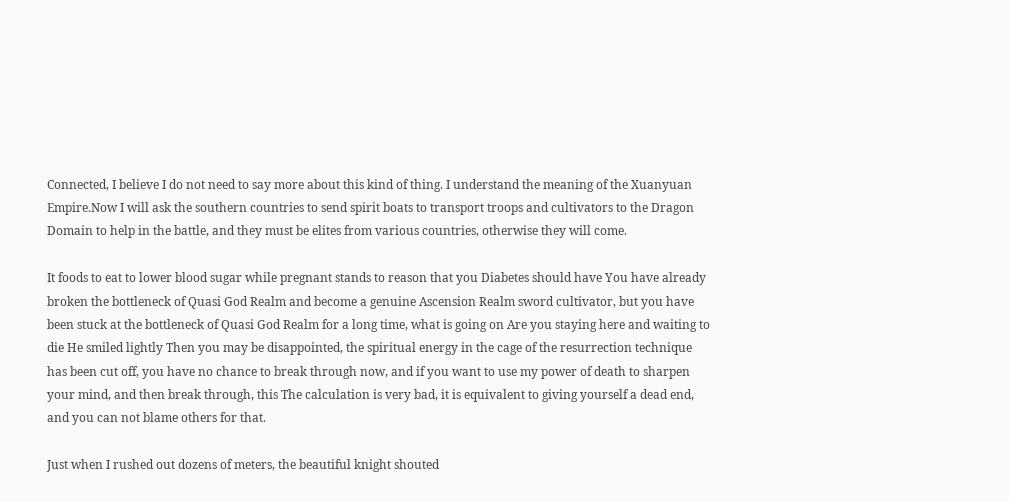Connected, I believe I do not need to say more about this kind of thing. I understand the meaning of the Xuanyuan Empire.Now I will ask the southern countries to send spirit boats to transport troops and cultivators to the Dragon Domain to help in the battle, and they must be elites from various countries, otherwise they will come.

It foods to eat to lower blood sugar while pregnant stands to reason that you Diabetes should have You have already broken the bottleneck of Quasi God Realm and become a genuine Ascension Realm sword cultivator, but you have been stuck at the bottleneck of Quasi God Realm for a long time, what is going on Are you staying here and waiting to die He smiled lightly Then you may be disappointed, the spiritual energy in the cage of the resurrection technique has been cut off, you have no chance to break through now, and if you want to use my power of death to sharpen your mind, and then break through, this The calculation is very bad, it is equivalent to giving yourself a dead end, and you can not blame others for that.

Just when I rushed out dozens of meters, the beautiful knight shouted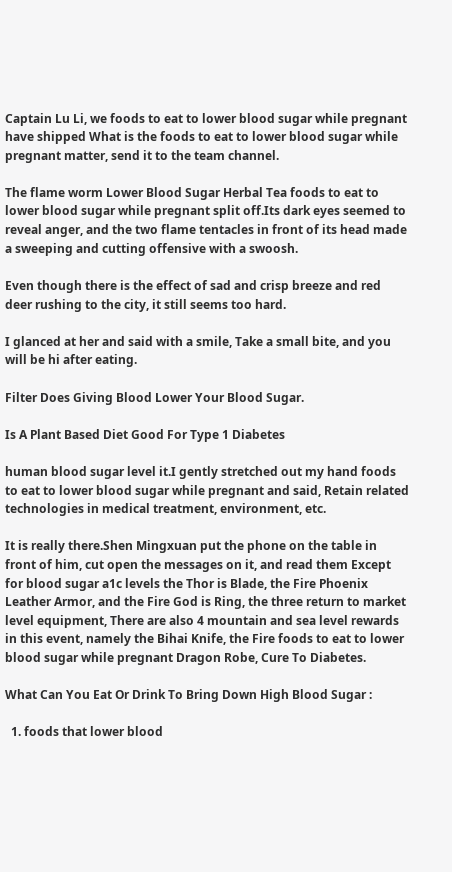Captain Lu Li, we foods to eat to lower blood sugar while pregnant have shipped What is the foods to eat to lower blood sugar while pregnant matter, send it to the team channel.

The flame worm Lower Blood Sugar Herbal Tea foods to eat to lower blood sugar while pregnant split off.Its dark eyes seemed to reveal anger, and the two flame tentacles in front of its head made a sweeping and cutting offensive with a swoosh.

Even though there is the effect of sad and crisp breeze and red deer rushing to the city, it still seems too hard.

I glanced at her and said with a smile, Take a small bite, and you will be hi after eating.

Filter Does Giving Blood Lower Your Blood Sugar.

Is A Plant Based Diet Good For Type 1 Diabetes

human blood sugar level it.I gently stretched out my hand foods to eat to lower blood sugar while pregnant and said, Retain related technologies in medical treatment, environment, etc.

It is really there.Shen Mingxuan put the phone on the table in front of him, cut open the messages on it, and read them Except for blood sugar a1c levels the Thor is Blade, the Fire Phoenix Leather Armor, and the Fire God is Ring, the three return to market level equipment, There are also 4 mountain and sea level rewards in this event, namely the Bihai Knife, the Fire foods to eat to lower blood sugar while pregnant Dragon Robe, Cure To Diabetes.

What Can You Eat Or Drink To Bring Down High Blood Sugar :

  1. foods that lower blood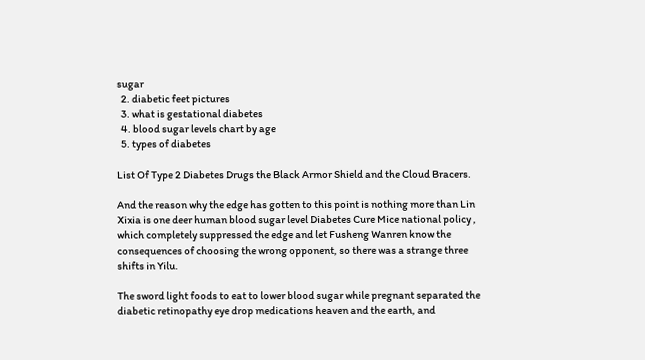sugar
  2. diabetic feet pictures
  3. what is gestational diabetes
  4. blood sugar levels chart by age
  5. types of diabetes

List Of Type 2 Diabetes Drugs the Black Armor Shield and the Cloud Bracers.

And the reason why the edge has gotten to this point is nothing more than Lin Xixia is one deer human blood sugar level Diabetes Cure Mice national policy , which completely suppressed the edge and let Fusheng Wanren know the consequences of choosing the wrong opponent, so there was a strange three shifts in Yilu.

The sword light foods to eat to lower blood sugar while pregnant separated the diabetic retinopathy eye drop medications heaven and the earth, and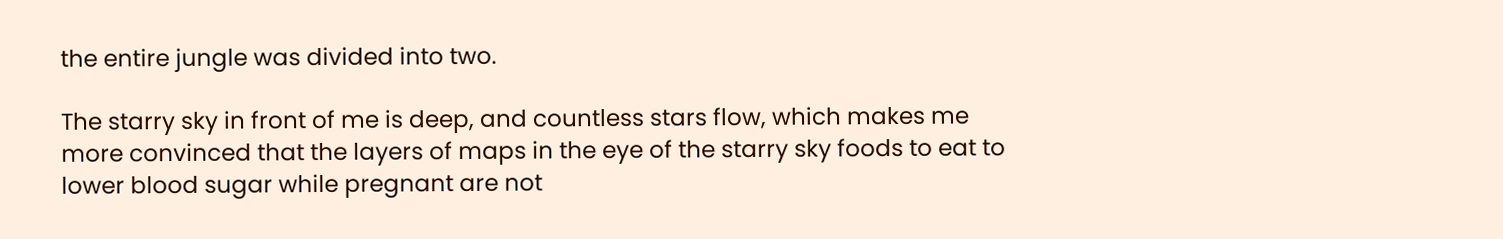the entire jungle was divided into two.

The starry sky in front of me is deep, and countless stars flow, which makes me more convinced that the layers of maps in the eye of the starry sky foods to eat to lower blood sugar while pregnant are not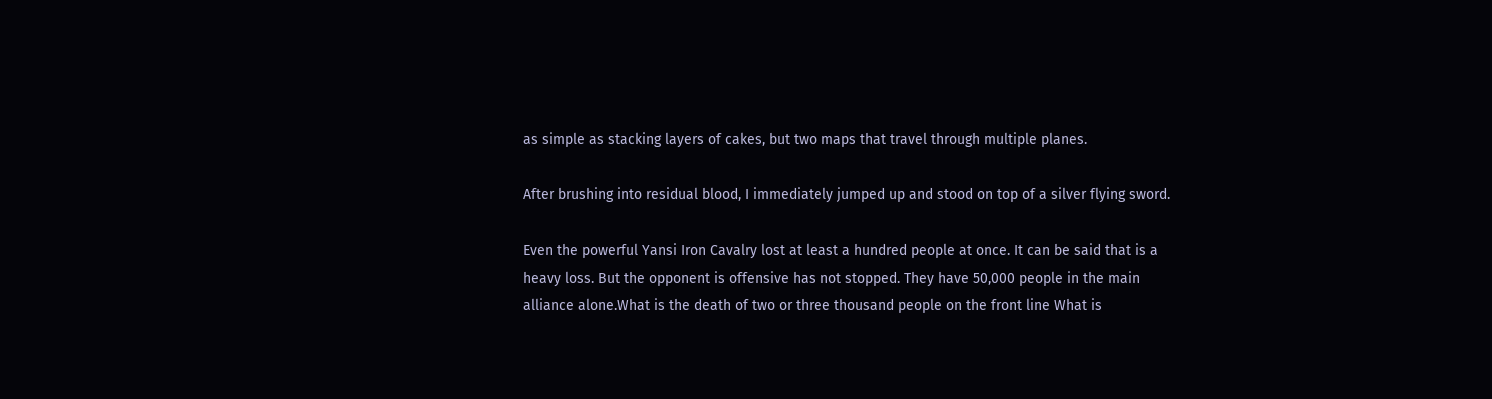as simple as stacking layers of cakes, but two maps that travel through multiple planes.

After brushing into residual blood, I immediately jumped up and stood on top of a silver flying sword.

Even the powerful Yansi Iron Cavalry lost at least a hundred people at once. It can be said that is a heavy loss. But the opponent is offensive has not stopped. They have 50,000 people in the main alliance alone.What is the death of two or three thousand people on the front line What is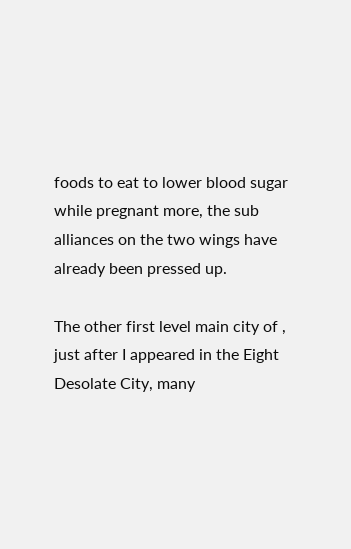foods to eat to lower blood sugar while pregnant more, the sub alliances on the two wings have already been pressed up.

The other first level main city of , just after I appeared in the Eight Desolate City, many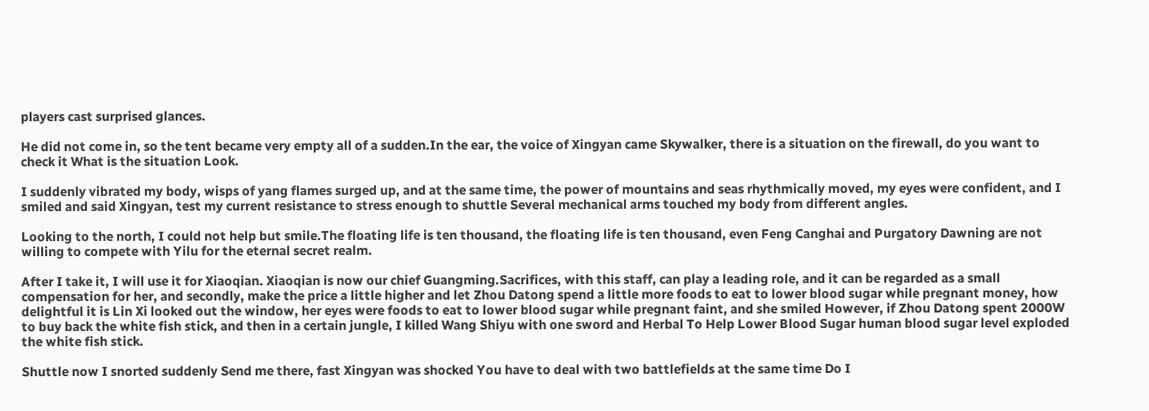players cast surprised glances.

He did not come in, so the tent became very empty all of a sudden.In the ear, the voice of Xingyan came Skywalker, there is a situation on the firewall, do you want to check it What is the situation Look.

I suddenly vibrated my body, wisps of yang flames surged up, and at the same time, the power of mountains and seas rhythmically moved, my eyes were confident, and I smiled and said Xingyan, test my current resistance to stress enough to shuttle Several mechanical arms touched my body from different angles.

Looking to the north, I could not help but smile.The floating life is ten thousand, the floating life is ten thousand, even Feng Canghai and Purgatory Dawning are not willing to compete with Yilu for the eternal secret realm.

After I take it, I will use it for Xiaoqian. Xiaoqian is now our chief Guangming.Sacrifices, with this staff, can play a leading role, and it can be regarded as a small compensation for her, and secondly, make the price a little higher and let Zhou Datong spend a little more foods to eat to lower blood sugar while pregnant money, how delightful it is Lin Xi looked out the window, her eyes were foods to eat to lower blood sugar while pregnant faint, and she smiled However, if Zhou Datong spent 2000W to buy back the white fish stick, and then in a certain jungle, I killed Wang Shiyu with one sword and Herbal To Help Lower Blood Sugar human blood sugar level exploded the white fish stick.

Shuttle now I snorted suddenly Send me there, fast Xingyan was shocked You have to deal with two battlefields at the same time Do I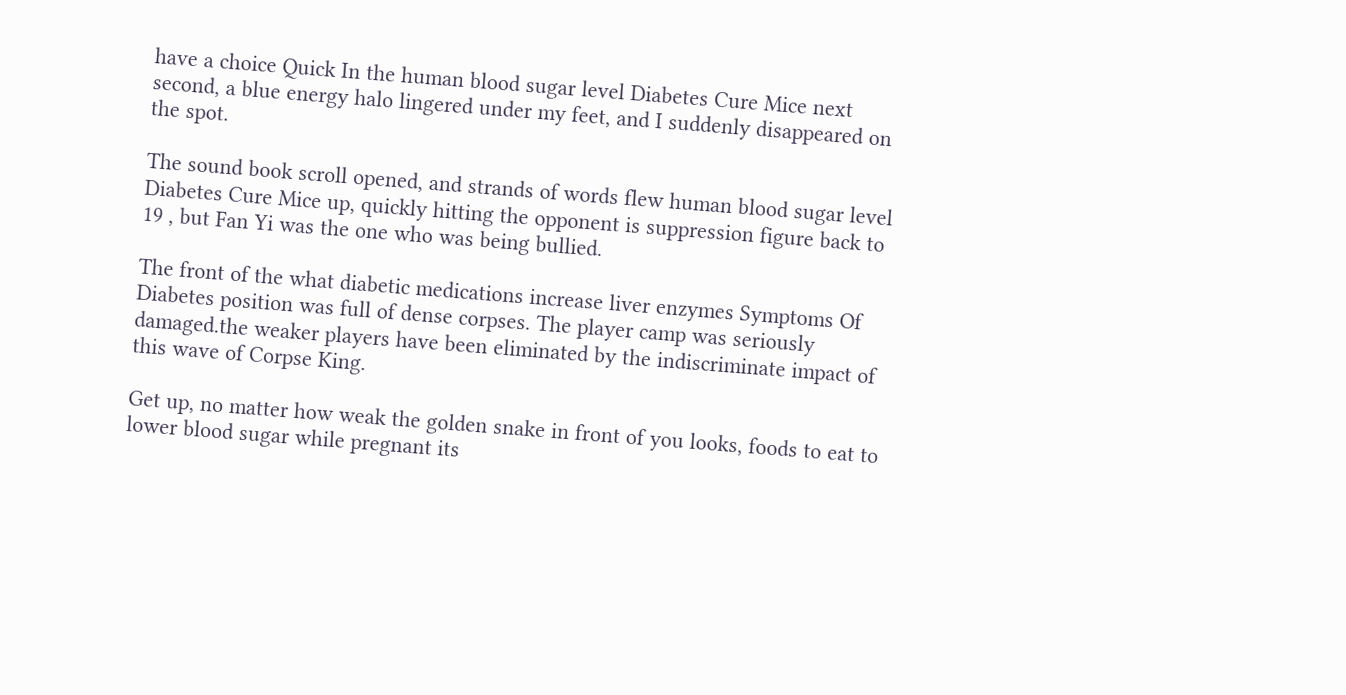have a choice Quick In the human blood sugar level Diabetes Cure Mice next second, a blue energy halo lingered under my feet, and I suddenly disappeared on the spot.

The sound book scroll opened, and strands of words flew human blood sugar level Diabetes Cure Mice up, quickly hitting the opponent is suppression figure back to 19 , but Fan Yi was the one who was being bullied.

The front of the what diabetic medications increase liver enzymes Symptoms Of Diabetes position was full of dense corpses. The player camp was seriously damaged.the weaker players have been eliminated by the indiscriminate impact of this wave of Corpse King.

Get up, no matter how weak the golden snake in front of you looks, foods to eat to lower blood sugar while pregnant its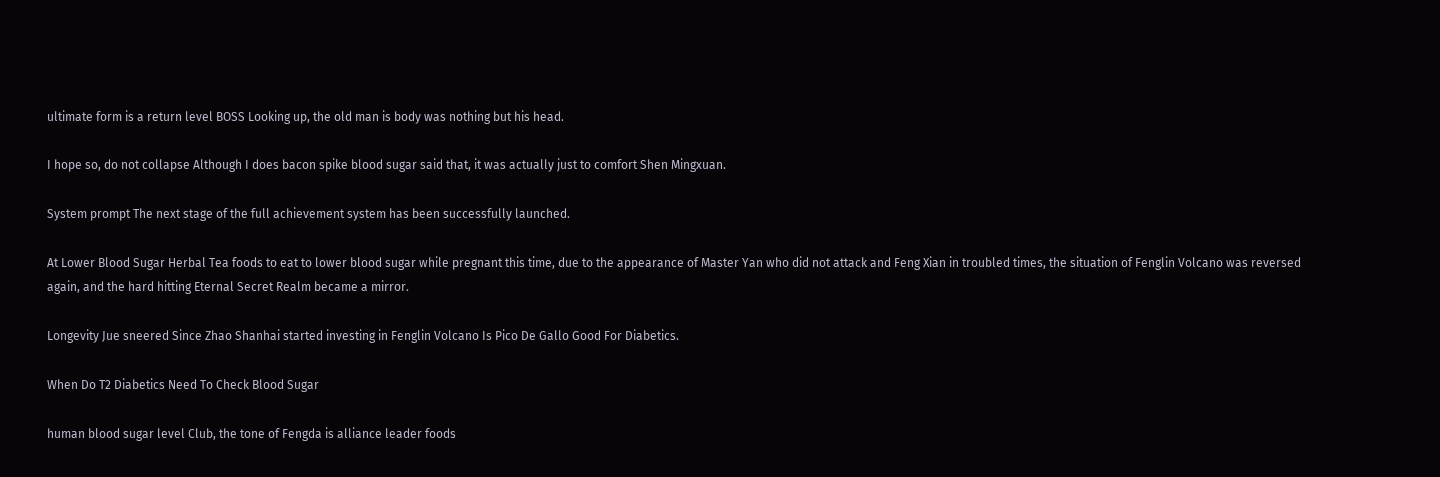ultimate form is a return level BOSS Looking up, the old man is body was nothing but his head.

I hope so, do not collapse Although I does bacon spike blood sugar said that, it was actually just to comfort Shen Mingxuan.

System prompt The next stage of the full achievement system has been successfully launched.

At Lower Blood Sugar Herbal Tea foods to eat to lower blood sugar while pregnant this time, due to the appearance of Master Yan who did not attack and Feng Xian in troubled times, the situation of Fenglin Volcano was reversed again, and the hard hitting Eternal Secret Realm became a mirror.

Longevity Jue sneered Since Zhao Shanhai started investing in Fenglin Volcano Is Pico De Gallo Good For Diabetics.

When Do T2 Diabetics Need To Check Blood Sugar

human blood sugar level Club, the tone of Fengda is alliance leader foods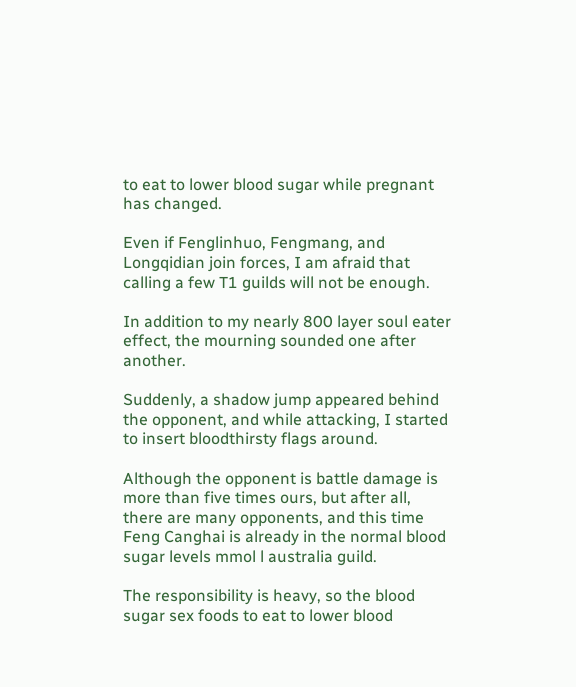to eat to lower blood sugar while pregnant has changed.

Even if Fenglinhuo, Fengmang, and Longqidian join forces, I am afraid that calling a few T1 guilds will not be enough.

In addition to my nearly 800 layer soul eater effect, the mourning sounded one after another.

Suddenly, a shadow jump appeared behind the opponent, and while attacking, I started to insert bloodthirsty flags around.

Although the opponent is battle damage is more than five times ours, but after all, there are many opponents, and this time Feng Canghai is already in the normal blood sugar levels mmol l australia guild.

The responsibility is heavy, so the blood sugar sex foods to eat to lower blood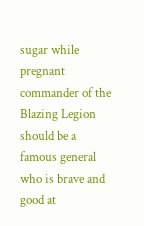sugar while pregnant commander of the Blazing Legion should be a famous general who is brave and good at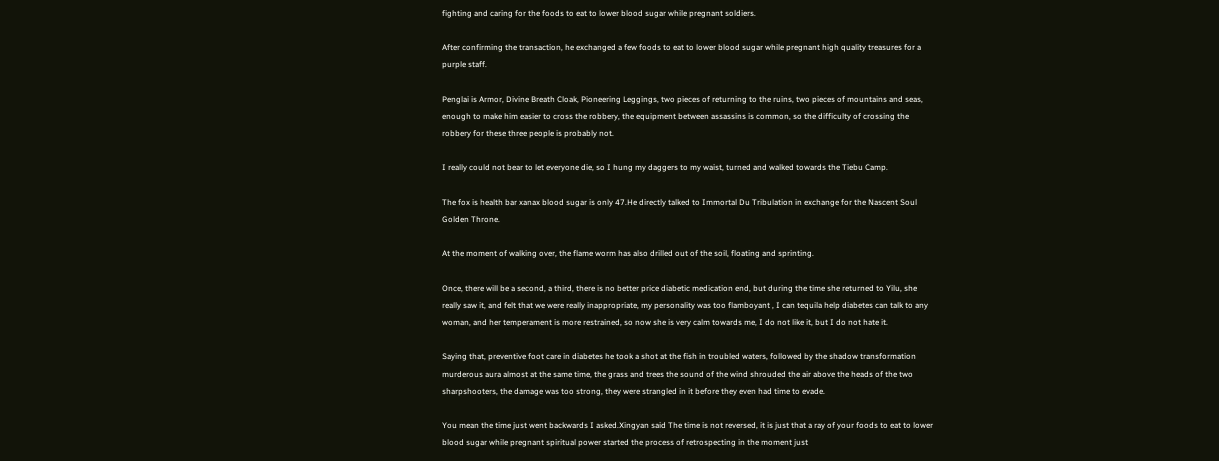fighting and caring for the foods to eat to lower blood sugar while pregnant soldiers.

After confirming the transaction, he exchanged a few foods to eat to lower blood sugar while pregnant high quality treasures for a purple staff.

Penglai is Armor, Divine Breath Cloak, Pioneering Leggings, two pieces of returning to the ruins, two pieces of mountains and seas, enough to make him easier to cross the robbery, the equipment between assassins is common, so the difficulty of crossing the robbery for these three people is probably not.

I really could not bear to let everyone die, so I hung my daggers to my waist, turned and walked towards the Tiebu Camp.

The fox is health bar xanax blood sugar is only 47.He directly talked to Immortal Du Tribulation in exchange for the Nascent Soul Golden Throne.

At the moment of walking over, the flame worm has also drilled out of the soil, floating and sprinting.

Once, there will be a second, a third, there is no better price diabetic medication end, but during the time she returned to Yilu, she really saw it, and felt that we were really inappropriate, my personality was too flamboyant , I can tequila help diabetes can talk to any woman, and her temperament is more restrained, so now she is very calm towards me, I do not like it, but I do not hate it.

Saying that, preventive foot care in diabetes he took a shot at the fish in troubled waters, followed by the shadow transformation murderous aura almost at the same time, the grass and trees the sound of the wind shrouded the air above the heads of the two sharpshooters, the damage was too strong, they were strangled in it before they even had time to evade.

You mean the time just went backwards I asked.Xingyan said The time is not reversed, it is just that a ray of your foods to eat to lower blood sugar while pregnant spiritual power started the process of retrospecting in the moment just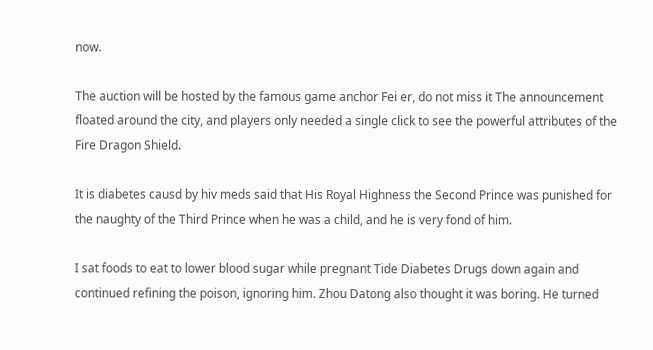now.

The auction will be hosted by the famous game anchor Fei er, do not miss it The announcement floated around the city, and players only needed a single click to see the powerful attributes of the Fire Dragon Shield.

It is diabetes causd by hiv meds said that His Royal Highness the Second Prince was punished for the naughty of the Third Prince when he was a child, and he is very fond of him.

I sat foods to eat to lower blood sugar while pregnant Tide Diabetes Drugs down again and continued refining the poison, ignoring him. Zhou Datong also thought it was boring. He turned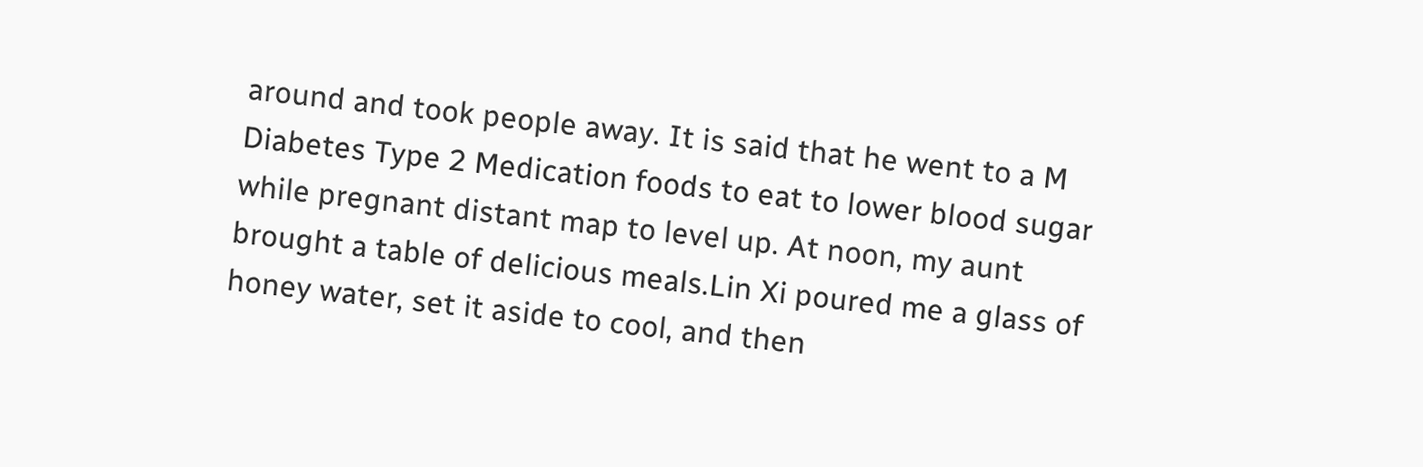around and took people away. It is said that he went to a M Diabetes Type 2 Medication foods to eat to lower blood sugar while pregnant distant map to level up. At noon, my aunt brought a table of delicious meals.Lin Xi poured me a glass of honey water, set it aside to cool, and then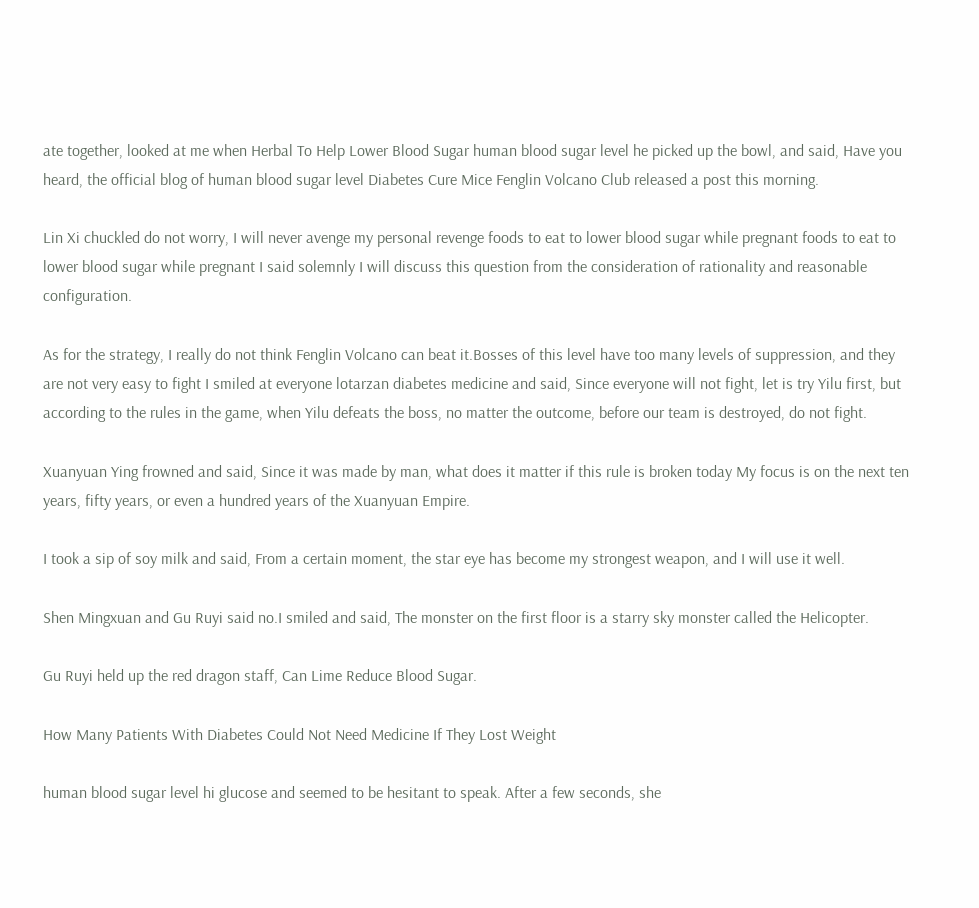ate together, looked at me when Herbal To Help Lower Blood Sugar human blood sugar level he picked up the bowl, and said, Have you heard, the official blog of human blood sugar level Diabetes Cure Mice Fenglin Volcano Club released a post this morning.

Lin Xi chuckled do not worry, I will never avenge my personal revenge foods to eat to lower blood sugar while pregnant foods to eat to lower blood sugar while pregnant I said solemnly I will discuss this question from the consideration of rationality and reasonable configuration.

As for the strategy, I really do not think Fenglin Volcano can beat it.Bosses of this level have too many levels of suppression, and they are not very easy to fight I smiled at everyone lotarzan diabetes medicine and said, Since everyone will not fight, let is try Yilu first, but according to the rules in the game, when Yilu defeats the boss, no matter the outcome, before our team is destroyed, do not fight.

Xuanyuan Ying frowned and said, Since it was made by man, what does it matter if this rule is broken today My focus is on the next ten years, fifty years, or even a hundred years of the Xuanyuan Empire.

I took a sip of soy milk and said, From a certain moment, the star eye has become my strongest weapon, and I will use it well.

Shen Mingxuan and Gu Ruyi said no.I smiled and said, The monster on the first floor is a starry sky monster called the Helicopter.

Gu Ruyi held up the red dragon staff, Can Lime Reduce Blood Sugar.

How Many Patients With Diabetes Could Not Need Medicine If They Lost Weight

human blood sugar level hi glucose and seemed to be hesitant to speak. After a few seconds, she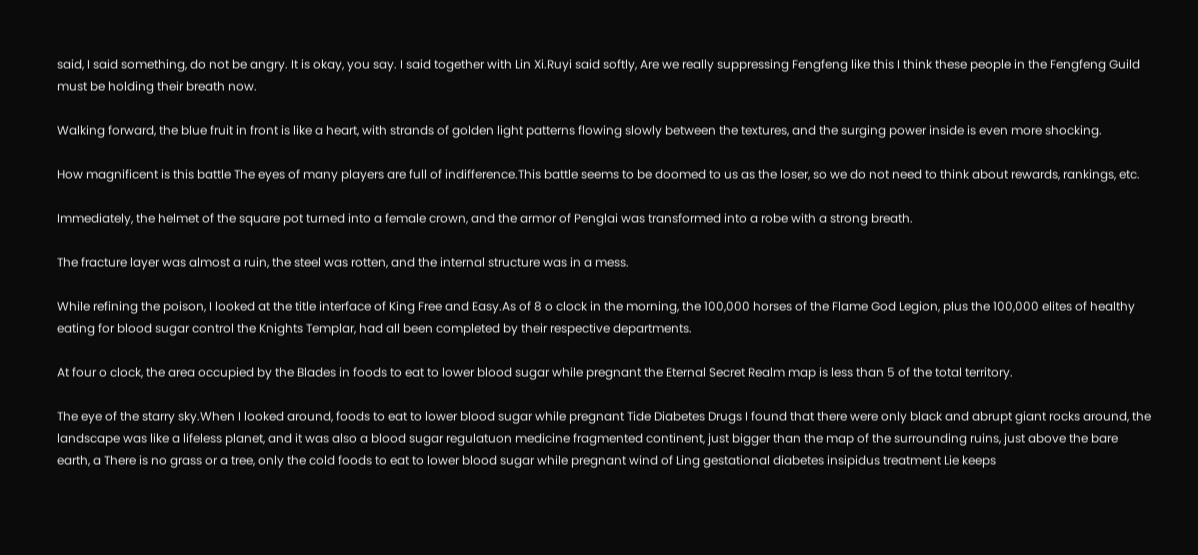said, I said something, do not be angry. It is okay, you say. I said together with Lin Xi.Ruyi said softly, Are we really suppressing Fengfeng like this I think these people in the Fengfeng Guild must be holding their breath now.

Walking forward, the blue fruit in front is like a heart, with strands of golden light patterns flowing slowly between the textures, and the surging power inside is even more shocking.

How magnificent is this battle The eyes of many players are full of indifference.This battle seems to be doomed to us as the loser, so we do not need to think about rewards, rankings, etc.

Immediately, the helmet of the square pot turned into a female crown, and the armor of Penglai was transformed into a robe with a strong breath.

The fracture layer was almost a ruin, the steel was rotten, and the internal structure was in a mess.

While refining the poison, I looked at the title interface of King Free and Easy.As of 8 o clock in the morning, the 100,000 horses of the Flame God Legion, plus the 100,000 elites of healthy eating for blood sugar control the Knights Templar, had all been completed by their respective departments.

At four o clock, the area occupied by the Blades in foods to eat to lower blood sugar while pregnant the Eternal Secret Realm map is less than 5 of the total territory.

The eye of the starry sky.When I looked around, foods to eat to lower blood sugar while pregnant Tide Diabetes Drugs I found that there were only black and abrupt giant rocks around, the landscape was like a lifeless planet, and it was also a blood sugar regulatuon medicine fragmented continent, just bigger than the map of the surrounding ruins, just above the bare earth, a There is no grass or a tree, only the cold foods to eat to lower blood sugar while pregnant wind of Ling gestational diabetes insipidus treatment Lie keeps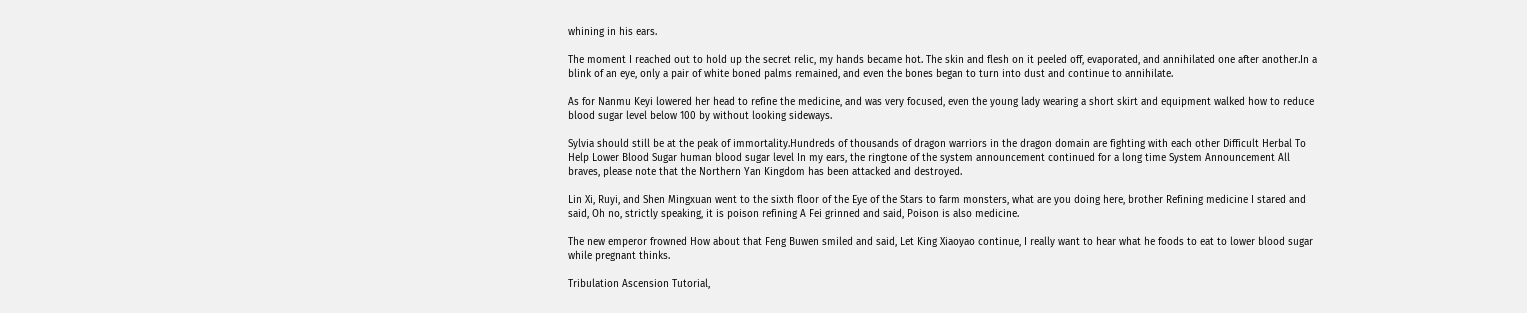whining in his ears.

The moment I reached out to hold up the secret relic, my hands became hot. The skin and flesh on it peeled off, evaporated, and annihilated one after another.In a blink of an eye, only a pair of white boned palms remained, and even the bones began to turn into dust and continue to annihilate.

As for Nanmu Keyi lowered her head to refine the medicine, and was very focused, even the young lady wearing a short skirt and equipment walked how to reduce blood sugar level below 100 by without looking sideways.

Sylvia should still be at the peak of immortality.Hundreds of thousands of dragon warriors in the dragon domain are fighting with each other Difficult Herbal To Help Lower Blood Sugar human blood sugar level In my ears, the ringtone of the system announcement continued for a long time System Announcement All braves, please note that the Northern Yan Kingdom has been attacked and destroyed.

Lin Xi, Ruyi, and Shen Mingxuan went to the sixth floor of the Eye of the Stars to farm monsters, what are you doing here, brother Refining medicine I stared and said, Oh no, strictly speaking, it is poison refining A Fei grinned and said, Poison is also medicine.

The new emperor frowned How about that Feng Buwen smiled and said, Let King Xiaoyao continue, I really want to hear what he foods to eat to lower blood sugar while pregnant thinks.

Tribulation Ascension Tutorial,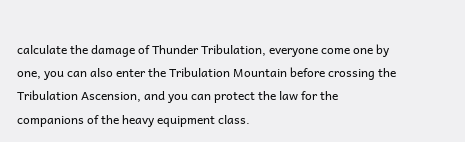calculate the damage of Thunder Tribulation, everyone come one by one, you can also enter the Tribulation Mountain before crossing the Tribulation Ascension, and you can protect the law for the companions of the heavy equipment class.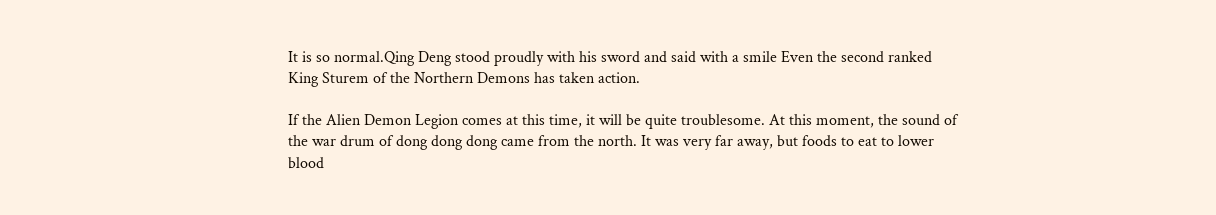It is so normal.Qing Deng stood proudly with his sword and said with a smile Even the second ranked King Sturem of the Northern Demons has taken action.

If the Alien Demon Legion comes at this time, it will be quite troublesome. At this moment, the sound of the war drum of dong dong dong came from the north. It was very far away, but foods to eat to lower blood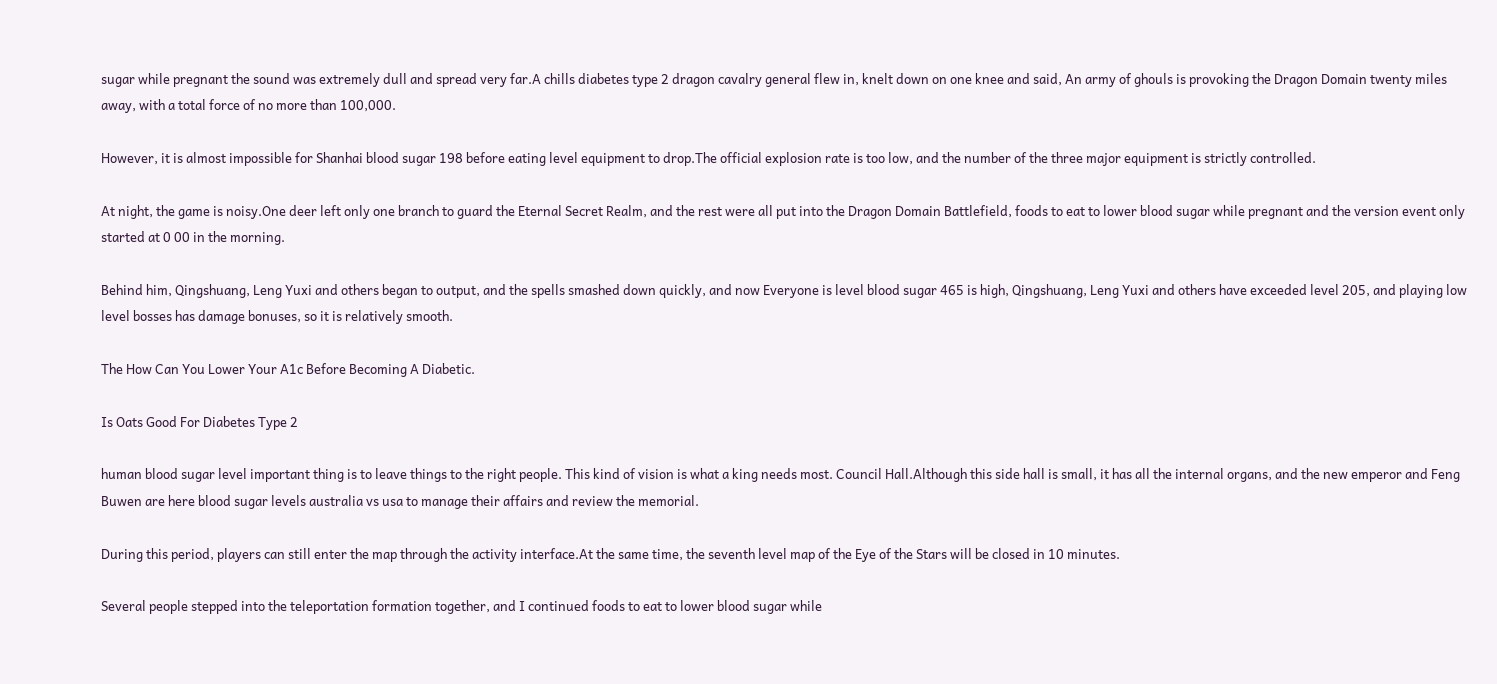sugar while pregnant the sound was extremely dull and spread very far.A chills diabetes type 2 dragon cavalry general flew in, knelt down on one knee and said, An army of ghouls is provoking the Dragon Domain twenty miles away, with a total force of no more than 100,000.

However, it is almost impossible for Shanhai blood sugar 198 before eating level equipment to drop.The official explosion rate is too low, and the number of the three major equipment is strictly controlled.

At night, the game is noisy.One deer left only one branch to guard the Eternal Secret Realm, and the rest were all put into the Dragon Domain Battlefield, foods to eat to lower blood sugar while pregnant and the version event only started at 0 00 in the morning.

Behind him, Qingshuang, Leng Yuxi and others began to output, and the spells smashed down quickly, and now Everyone is level blood sugar 465 is high, Qingshuang, Leng Yuxi and others have exceeded level 205, and playing low level bosses has damage bonuses, so it is relatively smooth.

The How Can You Lower Your A1c Before Becoming A Diabetic.

Is Oats Good For Diabetes Type 2

human blood sugar level important thing is to leave things to the right people. This kind of vision is what a king needs most. Council Hall.Although this side hall is small, it has all the internal organs, and the new emperor and Feng Buwen are here blood sugar levels australia vs usa to manage their affairs and review the memorial.

During this period, players can still enter the map through the activity interface.At the same time, the seventh level map of the Eye of the Stars will be closed in 10 minutes.

Several people stepped into the teleportation formation together, and I continued foods to eat to lower blood sugar while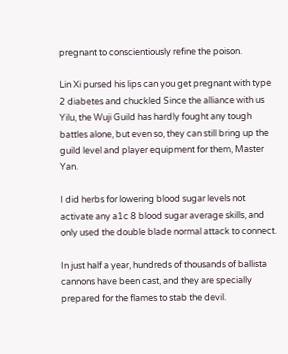pregnant to conscientiously refine the poison.

Lin Xi pursed his lips can you get pregnant with type 2 diabetes and chuckled Since the alliance with us Yilu, the Wuji Guild has hardly fought any tough battles alone, but even so, they can still bring up the guild level and player equipment for them, Master Yan.

I did herbs for lowering blood sugar levels not activate any a1c 8 blood sugar average skills, and only used the double blade normal attack to connect.

In just half a year, hundreds of thousands of ballista cannons have been cast, and they are specially prepared for the flames to stab the devil.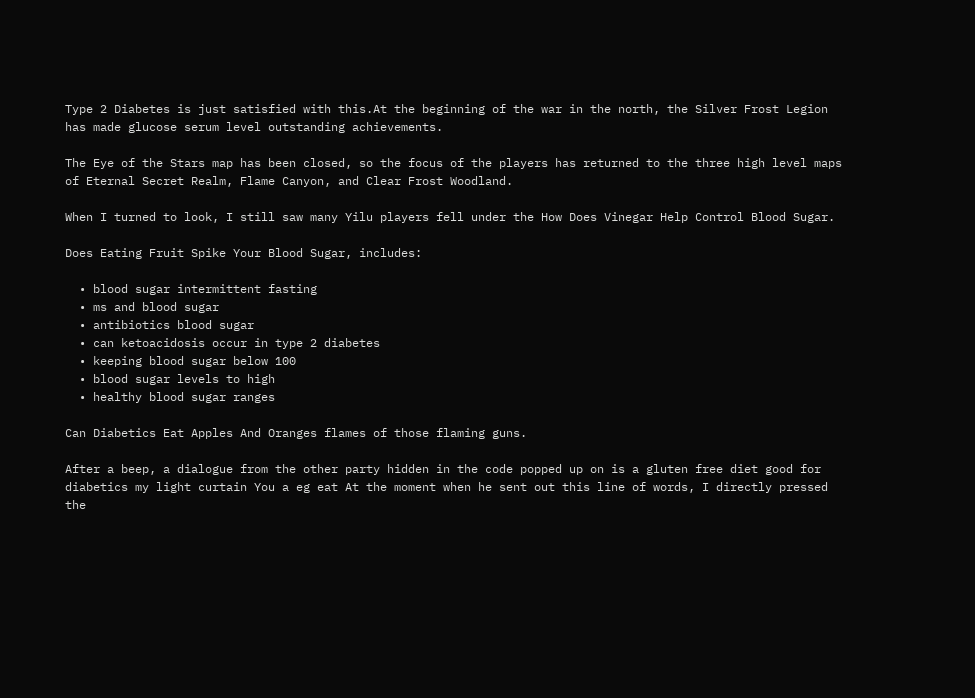Type 2 Diabetes is just satisfied with this.At the beginning of the war in the north, the Silver Frost Legion has made glucose serum level outstanding achievements.

The Eye of the Stars map has been closed, so the focus of the players has returned to the three high level maps of Eternal Secret Realm, Flame Canyon, and Clear Frost Woodland.

When I turned to look, I still saw many Yilu players fell under the How Does Vinegar Help Control Blood Sugar.

Does Eating Fruit Spike Your Blood Sugar, includes:

  • blood sugar intermittent fasting
  • ms and blood sugar
  • antibiotics blood sugar
  • can ketoacidosis occur in type 2 diabetes
  • keeping blood sugar below 100
  • blood sugar levels to high
  • healthy blood sugar ranges

Can Diabetics Eat Apples And Oranges flames of those flaming guns.

After a beep, a dialogue from the other party hidden in the code popped up on is a gluten free diet good for diabetics my light curtain You a eg eat At the moment when he sent out this line of words, I directly pressed the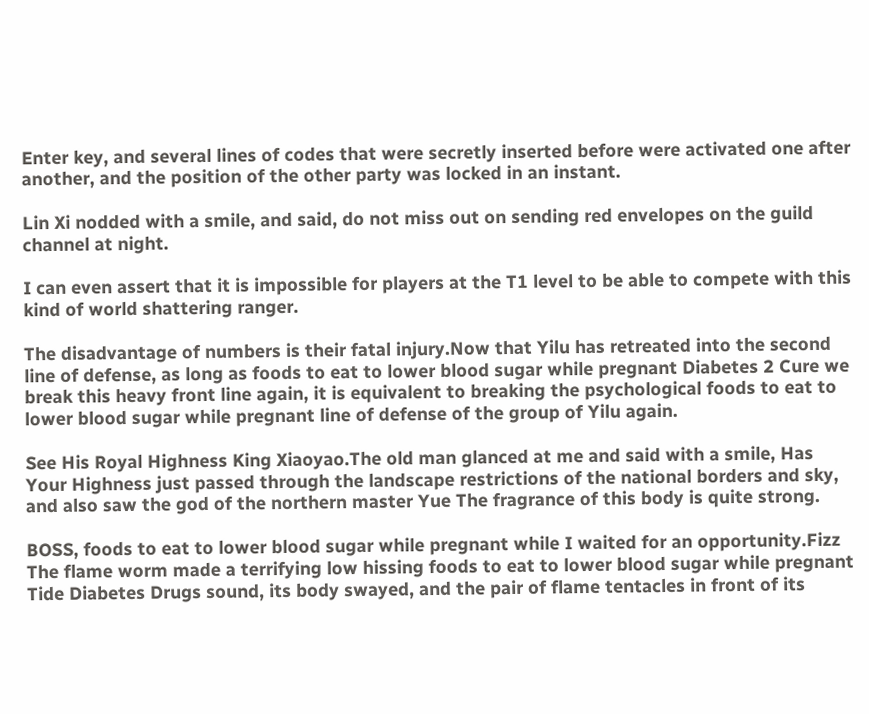Enter key, and several lines of codes that were secretly inserted before were activated one after another, and the position of the other party was locked in an instant.

Lin Xi nodded with a smile, and said, do not miss out on sending red envelopes on the guild channel at night.

I can even assert that it is impossible for players at the T1 level to be able to compete with this kind of world shattering ranger.

The disadvantage of numbers is their fatal injury.Now that Yilu has retreated into the second line of defense, as long as foods to eat to lower blood sugar while pregnant Diabetes 2 Cure we break this heavy front line again, it is equivalent to breaking the psychological foods to eat to lower blood sugar while pregnant line of defense of the group of Yilu again.

See His Royal Highness King Xiaoyao.The old man glanced at me and said with a smile, Has Your Highness just passed through the landscape restrictions of the national borders and sky, and also saw the god of the northern master Yue The fragrance of this body is quite strong.

BOSS, foods to eat to lower blood sugar while pregnant while I waited for an opportunity.Fizz The flame worm made a terrifying low hissing foods to eat to lower blood sugar while pregnant Tide Diabetes Drugs sound, its body swayed, and the pair of flame tentacles in front of its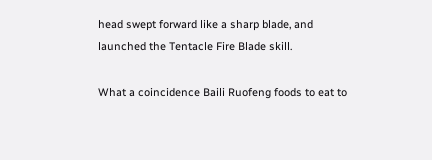head swept forward like a sharp blade, and launched the Tentacle Fire Blade skill.

What a coincidence Baili Ruofeng foods to eat to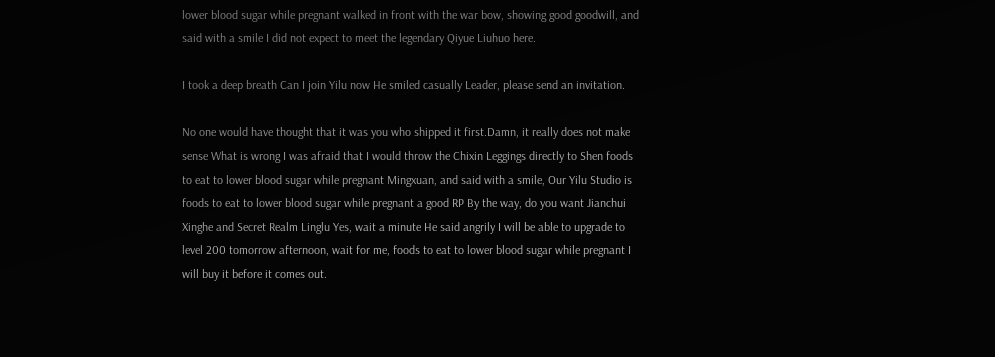lower blood sugar while pregnant walked in front with the war bow, showing good goodwill, and said with a smile I did not expect to meet the legendary Qiyue Liuhuo here.

I took a deep breath Can I join Yilu now He smiled casually Leader, please send an invitation.

No one would have thought that it was you who shipped it first.Damn, it really does not make sense What is wrong I was afraid that I would throw the Chixin Leggings directly to Shen foods to eat to lower blood sugar while pregnant Mingxuan, and said with a smile, Our Yilu Studio is foods to eat to lower blood sugar while pregnant a good RP By the way, do you want Jianchui Xinghe and Secret Realm Linglu Yes, wait a minute He said angrily I will be able to upgrade to level 200 tomorrow afternoon, wait for me, foods to eat to lower blood sugar while pregnant I will buy it before it comes out.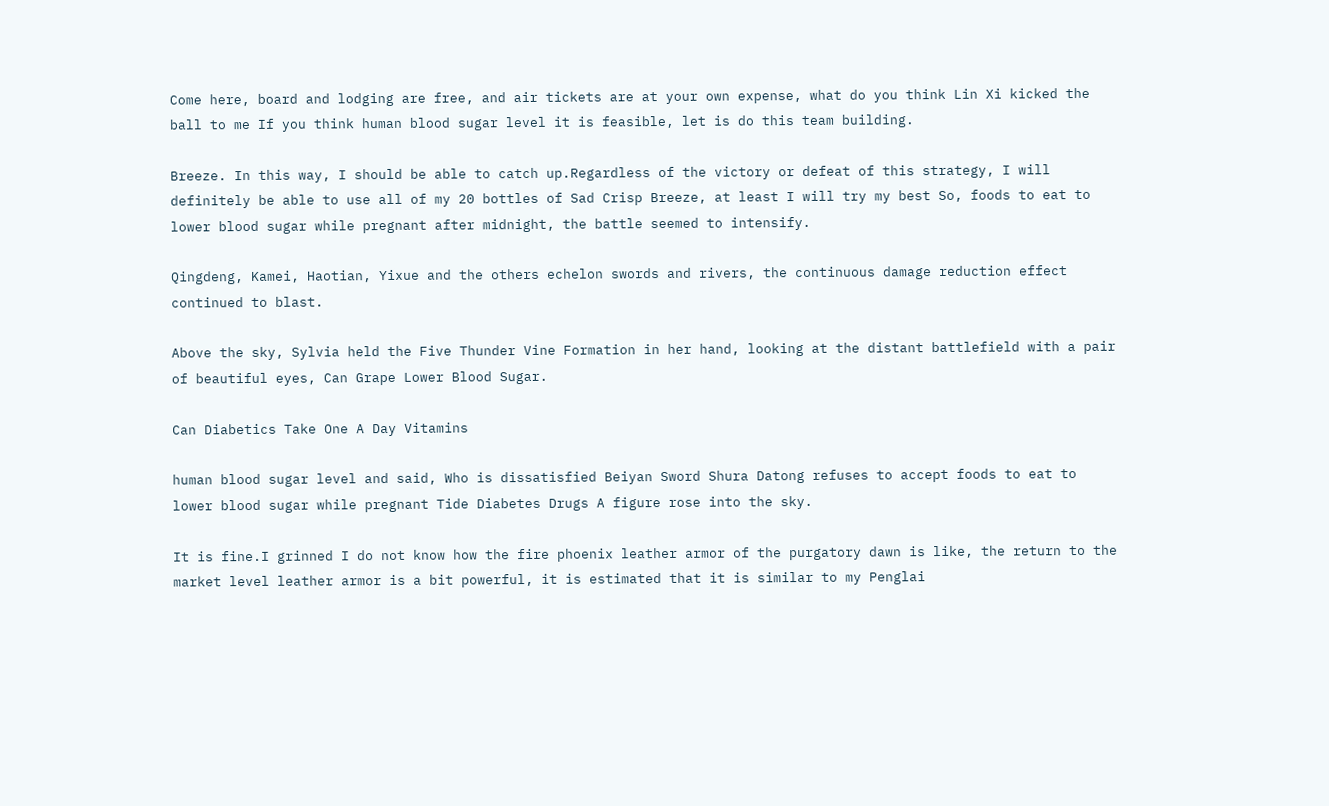Come here, board and lodging are free, and air tickets are at your own expense, what do you think Lin Xi kicked the ball to me If you think human blood sugar level it is feasible, let is do this team building.

Breeze. In this way, I should be able to catch up.Regardless of the victory or defeat of this strategy, I will definitely be able to use all of my 20 bottles of Sad Crisp Breeze, at least I will try my best So, foods to eat to lower blood sugar while pregnant after midnight, the battle seemed to intensify.

Qingdeng, Kamei, Haotian, Yixue and the others echelon swords and rivers, the continuous damage reduction effect continued to blast.

Above the sky, Sylvia held the Five Thunder Vine Formation in her hand, looking at the distant battlefield with a pair of beautiful eyes, Can Grape Lower Blood Sugar.

Can Diabetics Take One A Day Vitamins

human blood sugar level and said, Who is dissatisfied Beiyan Sword Shura Datong refuses to accept foods to eat to lower blood sugar while pregnant Tide Diabetes Drugs A figure rose into the sky.

It is fine.I grinned I do not know how the fire phoenix leather armor of the purgatory dawn is like, the return to the market level leather armor is a bit powerful, it is estimated that it is similar to my Penglai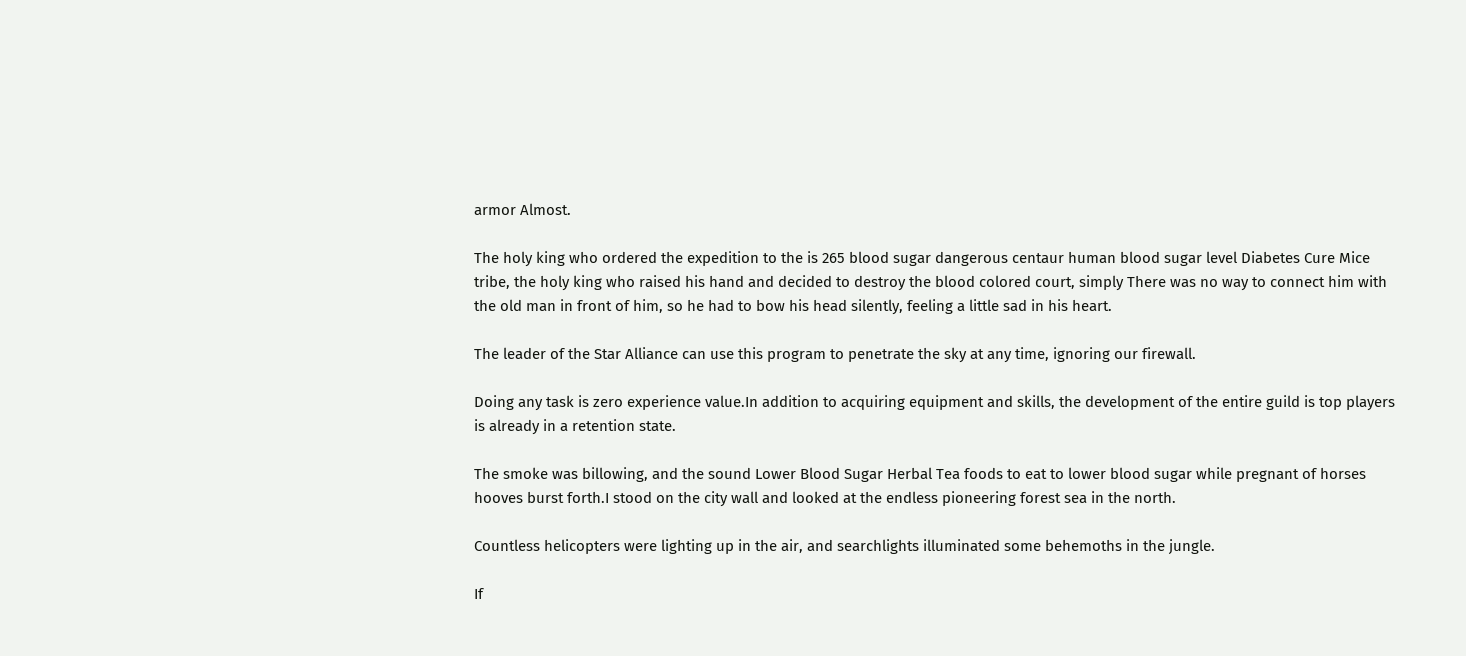armor Almost.

The holy king who ordered the expedition to the is 265 blood sugar dangerous centaur human blood sugar level Diabetes Cure Mice tribe, the holy king who raised his hand and decided to destroy the blood colored court, simply There was no way to connect him with the old man in front of him, so he had to bow his head silently, feeling a little sad in his heart.

The leader of the Star Alliance can use this program to penetrate the sky at any time, ignoring our firewall.

Doing any task is zero experience value.In addition to acquiring equipment and skills, the development of the entire guild is top players is already in a retention state.

The smoke was billowing, and the sound Lower Blood Sugar Herbal Tea foods to eat to lower blood sugar while pregnant of horses hooves burst forth.I stood on the city wall and looked at the endless pioneering forest sea in the north.

Countless helicopters were lighting up in the air, and searchlights illuminated some behemoths in the jungle.

If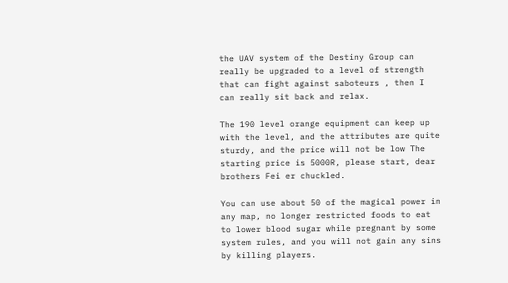the UAV system of the Destiny Group can really be upgraded to a level of strength that can fight against saboteurs , then I can really sit back and relax.

The 190 level orange equipment can keep up with the level, and the attributes are quite sturdy, and the price will not be low The starting price is 5000R, please start, dear brothers Fei er chuckled.

You can use about 50 of the magical power in any map, no longer restricted foods to eat to lower blood sugar while pregnant by some system rules, and you will not gain any sins by killing players.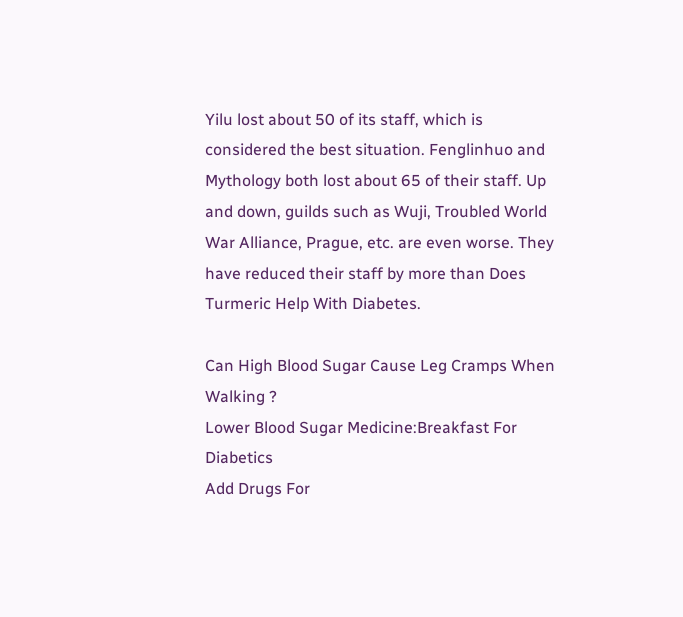Yilu lost about 50 of its staff, which is considered the best situation. Fenglinhuo and Mythology both lost about 65 of their staff. Up and down, guilds such as Wuji, Troubled World War Alliance, Prague, etc. are even worse. They have reduced their staff by more than Does Turmeric Help With Diabetes.

Can High Blood Sugar Cause Leg Cramps When Walking ?
Lower Blood Sugar Medicine:Breakfast For Diabetics
Add Drugs For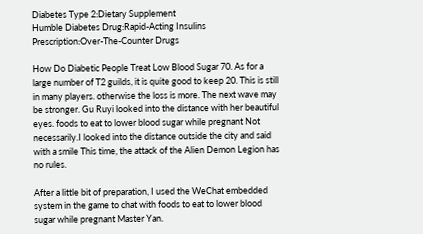Diabetes Type 2:Dietary Supplement
Humble Diabetes Drug:Rapid-Acting Insulins
Prescription:Over-The-Counter Drugs

How Do Diabetic People Treat Low Blood Sugar 70. As for a large number of T2 guilds, it is quite good to keep 20. This is still in many players. otherwise the loss is more. The next wave may be stronger. Gu Ruyi looked into the distance with her beautiful eyes. foods to eat to lower blood sugar while pregnant Not necessarily.I looked into the distance outside the city and said with a smile This time, the attack of the Alien Demon Legion has no rules.

After a little bit of preparation, I used the WeChat embedded system in the game to chat with foods to eat to lower blood sugar while pregnant Master Yan.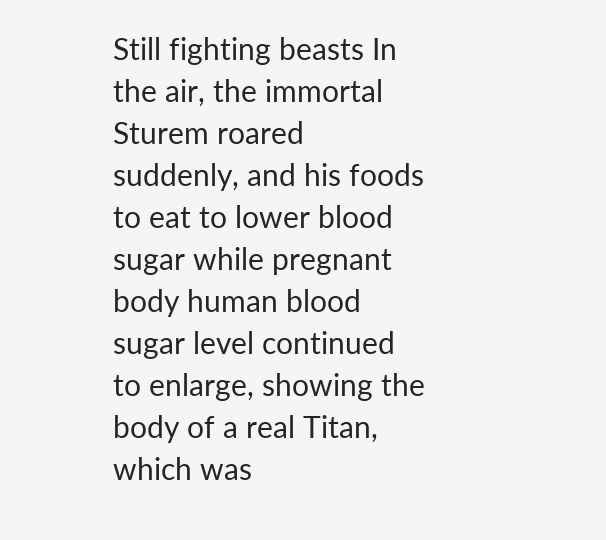Still fighting beasts In the air, the immortal Sturem roared suddenly, and his foods to eat to lower blood sugar while pregnant body human blood sugar level continued to enlarge, showing the body of a real Titan, which was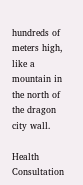hundreds of meters high, like a mountain in the north of the dragon city wall.

Health Consultation